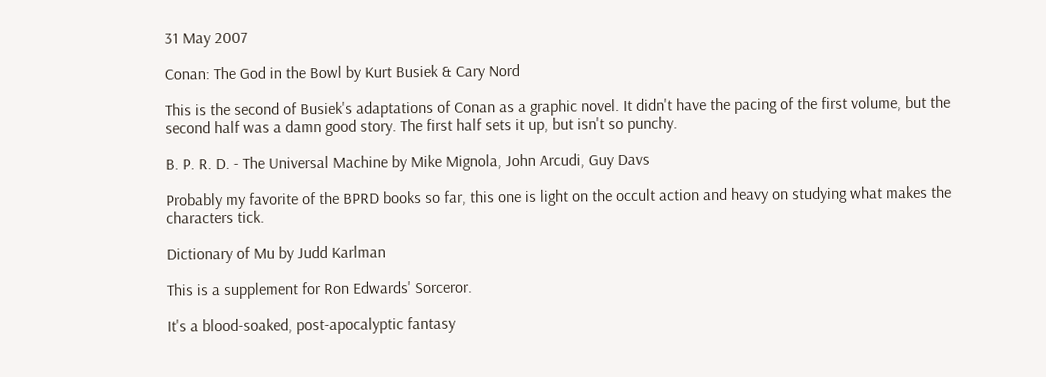31 May 2007

Conan: The God in the Bowl by Kurt Busiek & Cary Nord

This is the second of Busiek's adaptations of Conan as a graphic novel. It didn't have the pacing of the first volume, but the second half was a damn good story. The first half sets it up, but isn't so punchy.

B. P. R. D. - The Universal Machine by Mike Mignola, John Arcudi, Guy Davs

Probably my favorite of the BPRD books so far, this one is light on the occult action and heavy on studying what makes the characters tick.

Dictionary of Mu by Judd Karlman

This is a supplement for Ron Edwards' Sorceror.

It's a blood-soaked, post-apocalyptic fantasy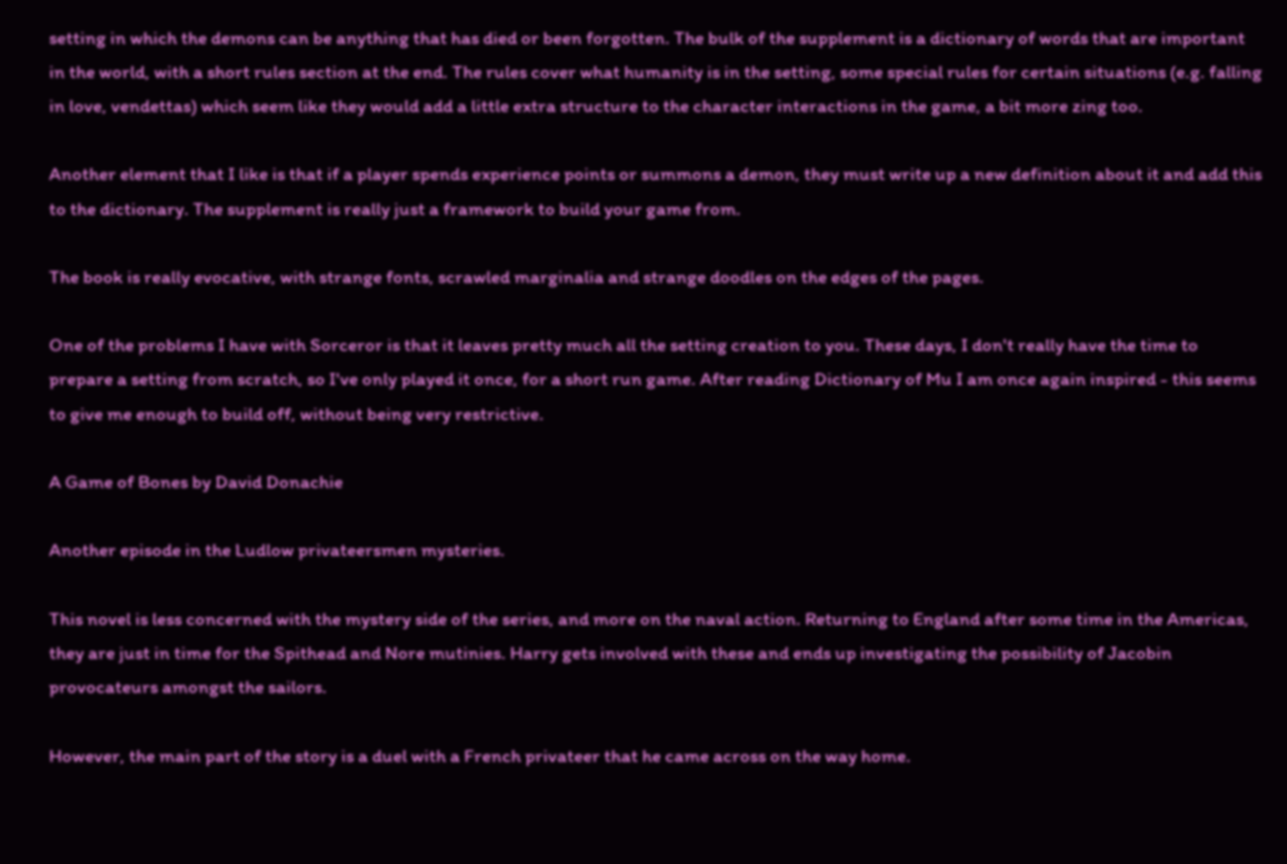setting in which the demons can be anything that has died or been forgotten. The bulk of the supplement is a dictionary of words that are important in the world, with a short rules section at the end. The rules cover what humanity is in the setting, some special rules for certain situations (e.g. falling in love, vendettas) which seem like they would add a little extra structure to the character interactions in the game, a bit more zing too.

Another element that I like is that if a player spends experience points or summons a demon, they must write up a new definition about it and add this to the dictionary. The supplement is really just a framework to build your game from.

The book is really evocative, with strange fonts, scrawled marginalia and strange doodles on the edges of the pages.

One of the problems I have with Sorceror is that it leaves pretty much all the setting creation to you. These days, I don't really have the time to prepare a setting from scratch, so I've only played it once, for a short run game. After reading Dictionary of Mu I am once again inspired - this seems to give me enough to build off, without being very restrictive.

A Game of Bones by David Donachie

Another episode in the Ludlow privateersmen mysteries.

This novel is less concerned with the mystery side of the series, and more on the naval action. Returning to England after some time in the Americas, they are just in time for the Spithead and Nore mutinies. Harry gets involved with these and ends up investigating the possibility of Jacobin provocateurs amongst the sailors.

However, the main part of the story is a duel with a French privateer that he came across on the way home.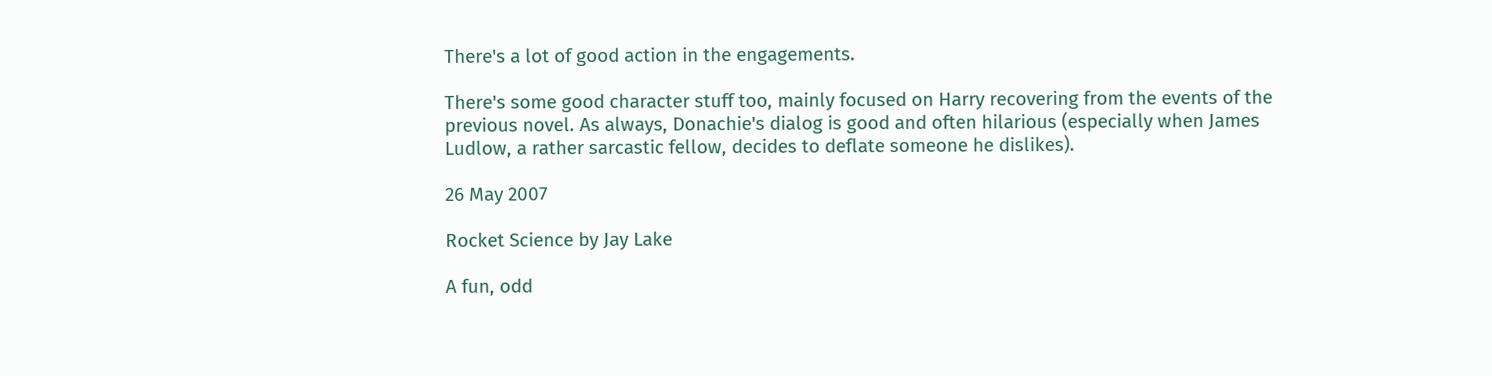There's a lot of good action in the engagements.

There's some good character stuff too, mainly focused on Harry recovering from the events of the previous novel. As always, Donachie's dialog is good and often hilarious (especially when James Ludlow, a rather sarcastic fellow, decides to deflate someone he dislikes).

26 May 2007

Rocket Science by Jay Lake

A fun, odd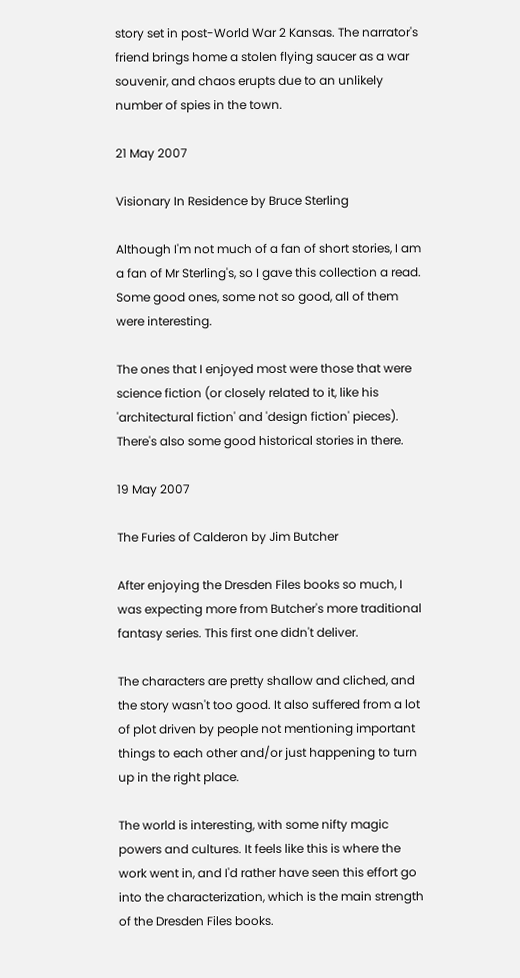story set in post-World War 2 Kansas. The narrator's friend brings home a stolen flying saucer as a war souvenir, and chaos erupts due to an unlikely number of spies in the town.

21 May 2007

Visionary In Residence by Bruce Sterling

Although I'm not much of a fan of short stories, I am a fan of Mr Sterling's, so I gave this collection a read. Some good ones, some not so good, all of them were interesting.

The ones that I enjoyed most were those that were science fiction (or closely related to it, like his 'architectural fiction' and 'design fiction' pieces). There's also some good historical stories in there.

19 May 2007

The Furies of Calderon by Jim Butcher

After enjoying the Dresden Files books so much, I was expecting more from Butcher's more traditional fantasy series. This first one didn't deliver.

The characters are pretty shallow and cliched, and the story wasn't too good. It also suffered from a lot of plot driven by people not mentioning important things to each other and/or just happening to turn up in the right place.

The world is interesting, with some nifty magic powers and cultures. It feels like this is where the work went in, and I'd rather have seen this effort go into the characterization, which is the main strength of the Dresden Files books.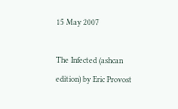15 May 2007

The Infected (ashcan edition) by Eric Provost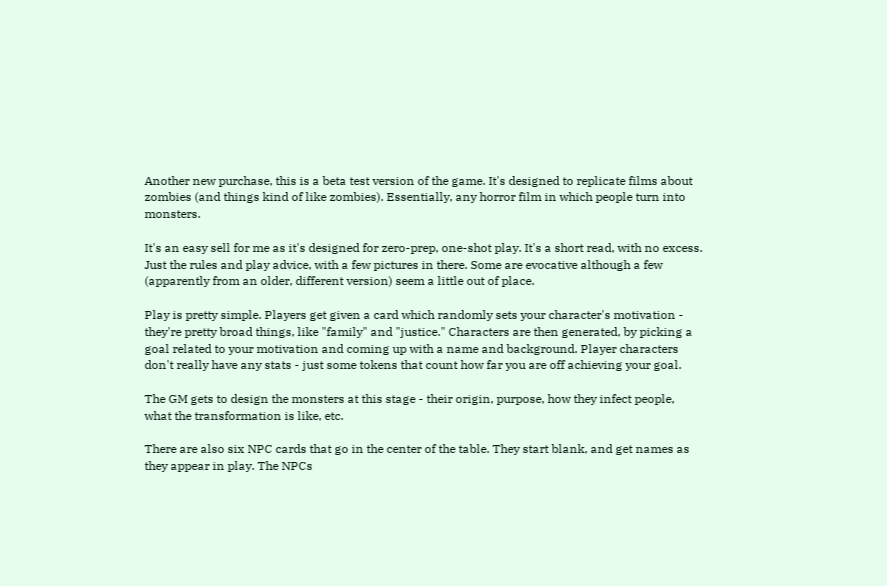Another new purchase, this is a beta test version of the game. It's designed to replicate films about zombies (and things kind of like zombies). Essentially, any horror film in which people turn into monsters.

It's an easy sell for me as it's designed for zero-prep, one-shot play. It's a short read, with no excess. Just the rules and play advice, with a few pictures in there. Some are evocative although a few (apparently from an older, different version) seem a little out of place.

Play is pretty simple. Players get given a card which randomly sets your character's motivation - they're pretty broad things, like "family" and "justice." Characters are then generated, by picking a goal related to your motivation and coming up with a name and background. Player characters don't really have any stats - just some tokens that count how far you are off achieving your goal.

The GM gets to design the monsters at this stage - their origin, purpose, how they infect people, what the transformation is like, etc.

There are also six NPC cards that go in the center of the table. They start blank, and get names as they appear in play. The NPCs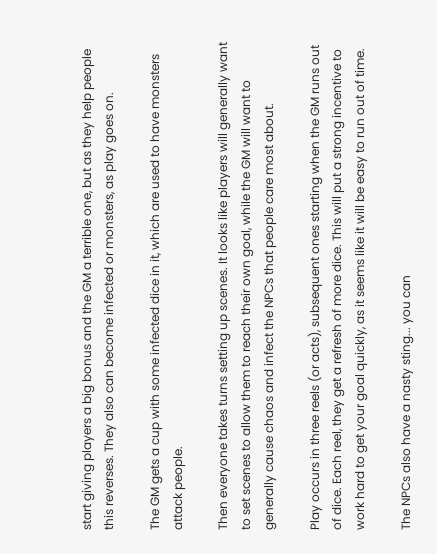start giving players a big bonus and the GM a terrible one, but as they help people this reverses. They also can become infected or monsters, as play goes on.

The GM gets a cup with some infected dice in it, which are used to have monsters attack people.

Then everyone takes turns setting up scenes. It looks like players will generally want to set scenes to allow them to reach their own goal, while the GM will want to generally cause chaos and infect the NPCs that people care most about.

Play occurs in three reels (or acts), subsequent ones starting when the GM runs out of dice. Each reel, they get a refresh of more dice. This will put a strong incentive to work hard to get your goal quickly, as it seems like it will be easy to run out of time.

The NPCs also have a nasty sting... you can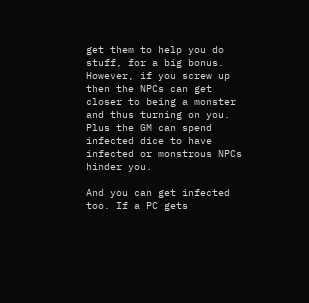get them to help you do stuff, for a big bonus. However, if you screw up then the NPCs can get closer to being a monster and thus turning on you. Plus the GM can spend infected dice to have infected or monstrous NPCs hinder you.

And you can get infected too. If a PC gets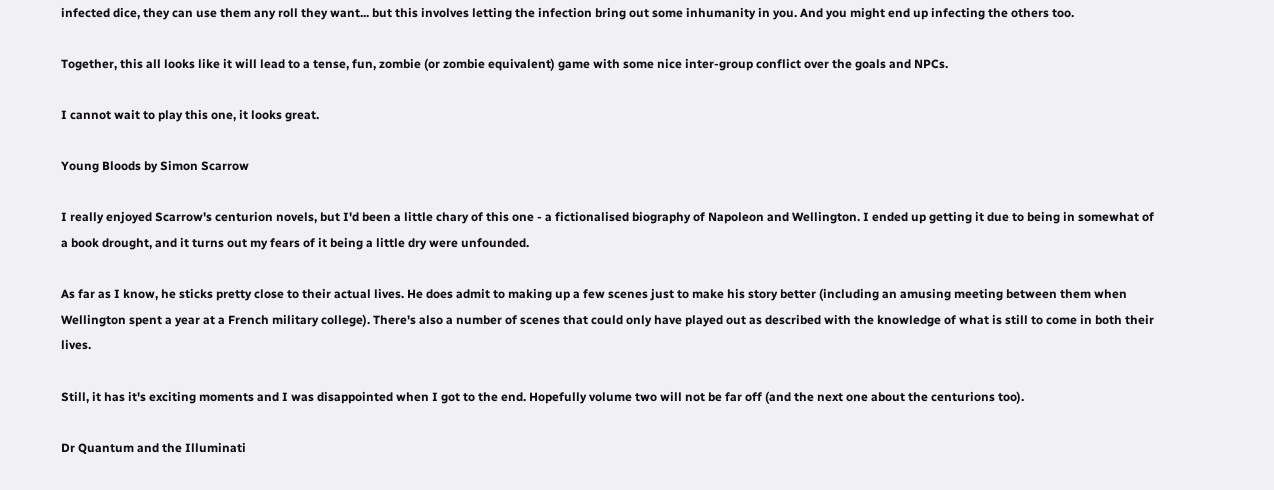infected dice, they can use them any roll they want... but this involves letting the infection bring out some inhumanity in you. And you might end up infecting the others too.

Together, this all looks like it will lead to a tense, fun, zombie (or zombie equivalent) game with some nice inter-group conflict over the goals and NPCs.

I cannot wait to play this one, it looks great.

Young Bloods by Simon Scarrow

I really enjoyed Scarrow's centurion novels, but I'd been a little chary of this one - a fictionalised biography of Napoleon and Wellington. I ended up getting it due to being in somewhat of a book drought, and it turns out my fears of it being a little dry were unfounded.

As far as I know, he sticks pretty close to their actual lives. He does admit to making up a few scenes just to make his story better (including an amusing meeting between them when Wellington spent a year at a French military college). There's also a number of scenes that could only have played out as described with the knowledge of what is still to come in both their lives.

Still, it has it's exciting moments and I was disappointed when I got to the end. Hopefully volume two will not be far off (and the next one about the centurions too).

Dr Quantum and the Illuminati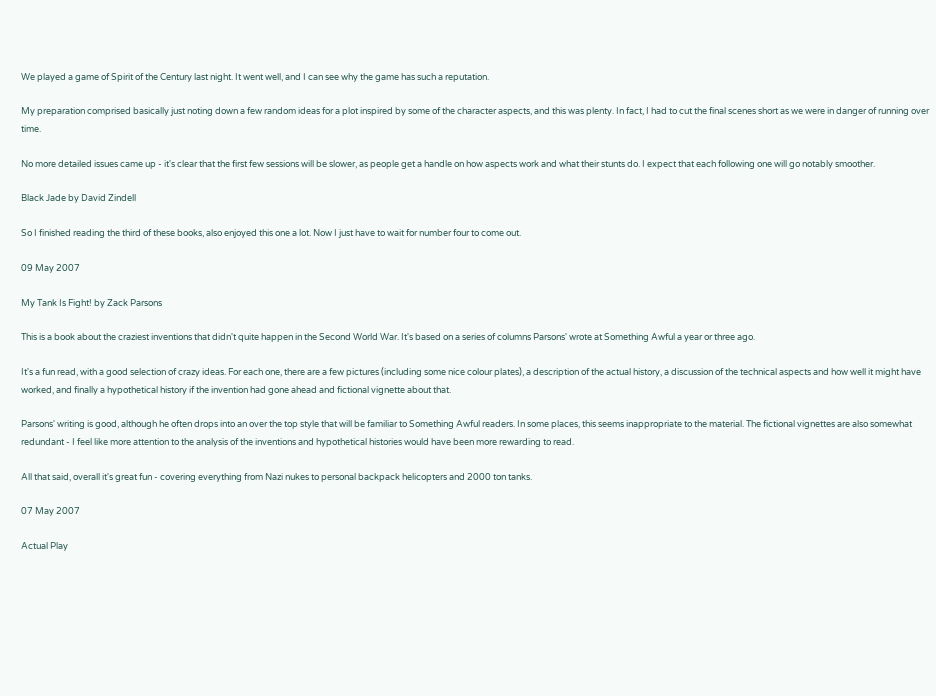We played a game of Spirit of the Century last night. It went well, and I can see why the game has such a reputation.

My preparation comprised basically just noting down a few random ideas for a plot inspired by some of the character aspects, and this was plenty. In fact, I had to cut the final scenes short as we were in danger of running over time.

No more detailed issues came up - it's clear that the first few sessions will be slower, as people get a handle on how aspects work and what their stunts do. I expect that each following one will go notably smoother.

Black Jade by David Zindell

So I finished reading the third of these books, also enjoyed this one a lot. Now I just have to wait for number four to come out.

09 May 2007

My Tank Is Fight! by Zack Parsons

This is a book about the craziest inventions that didn't quite happen in the Second World War. It's based on a series of columns Parsons' wrote at Something Awful a year or three ago.

It's a fun read, with a good selection of crazy ideas. For each one, there are a few pictures (including some nice colour plates), a description of the actual history, a discussion of the technical aspects and how well it might have worked, and finally a hypothetical history if the invention had gone ahead and fictional vignette about that.

Parsons' writing is good, although he often drops into an over the top style that will be familiar to Something Awful readers. In some places, this seems inappropriate to the material. The fictional vignettes are also somewhat redundant - I feel like more attention to the analysis of the inventions and hypothetical histories would have been more rewarding to read.

All that said, overall it's great fun - covering everything from Nazi nukes to personal backpack helicopters and 2000 ton tanks.

07 May 2007

Actual Play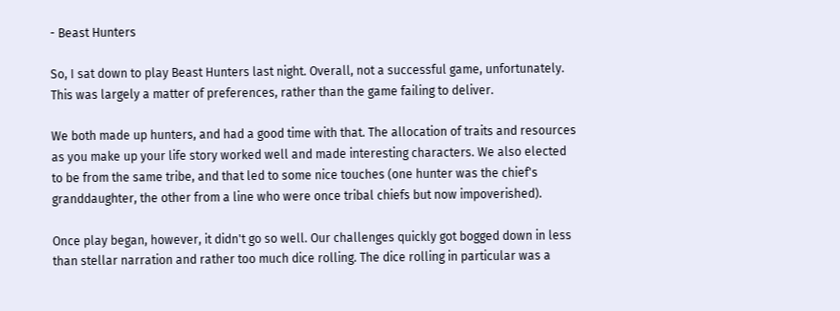- Beast Hunters

So, I sat down to play Beast Hunters last night. Overall, not a successful game, unfortunately. This was largely a matter of preferences, rather than the game failing to deliver.

We both made up hunters, and had a good time with that. The allocation of traits and resources as you make up your life story worked well and made interesting characters. We also elected to be from the same tribe, and that led to some nice touches (one hunter was the chief's granddaughter, the other from a line who were once tribal chiefs but now impoverished).

Once play began, however, it didn't go so well. Our challenges quickly got bogged down in less than stellar narration and rather too much dice rolling. The dice rolling in particular was a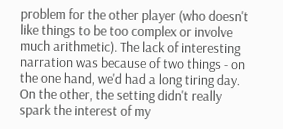problem for the other player (who doesn't like things to be too complex or involve much arithmetic). The lack of interesting narration was because of two things - on the one hand, we'd had a long tiring day. On the other, the setting didn't really spark the interest of my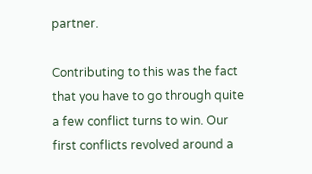partner.

Contributing to this was the fact that you have to go through quite a few conflict turns to win. Our first conflicts revolved around a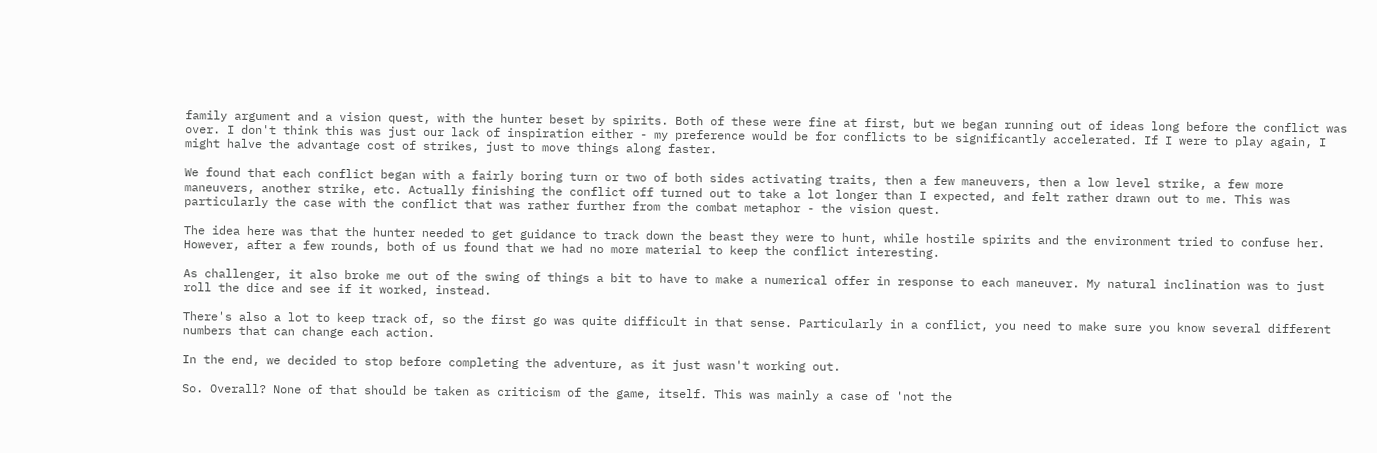family argument and a vision quest, with the hunter beset by spirits. Both of these were fine at first, but we began running out of ideas long before the conflict was over. I don't think this was just our lack of inspiration either - my preference would be for conflicts to be significantly accelerated. If I were to play again, I might halve the advantage cost of strikes, just to move things along faster.

We found that each conflict began with a fairly boring turn or two of both sides activating traits, then a few maneuvers, then a low level strike, a few more maneuvers, another strike, etc. Actually finishing the conflict off turned out to take a lot longer than I expected, and felt rather drawn out to me. This was particularly the case with the conflict that was rather further from the combat metaphor - the vision quest.

The idea here was that the hunter needed to get guidance to track down the beast they were to hunt, while hostile spirits and the environment tried to confuse her. However, after a few rounds, both of us found that we had no more material to keep the conflict interesting.

As challenger, it also broke me out of the swing of things a bit to have to make a numerical offer in response to each maneuver. My natural inclination was to just roll the dice and see if it worked, instead.

There's also a lot to keep track of, so the first go was quite difficult in that sense. Particularly in a conflict, you need to make sure you know several different numbers that can change each action.

In the end, we decided to stop before completing the adventure, as it just wasn't working out.

So. Overall? None of that should be taken as criticism of the game, itself. This was mainly a case of 'not the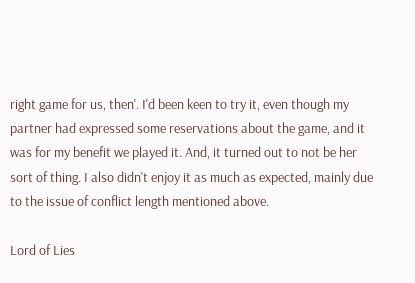right game for us, then'. I'd been keen to try it, even though my partner had expressed some reservations about the game, and it was for my benefit we played it. And, it turned out to not be her sort of thing. I also didn't enjoy it as much as expected, mainly due to the issue of conflict length mentioned above.

Lord of Lies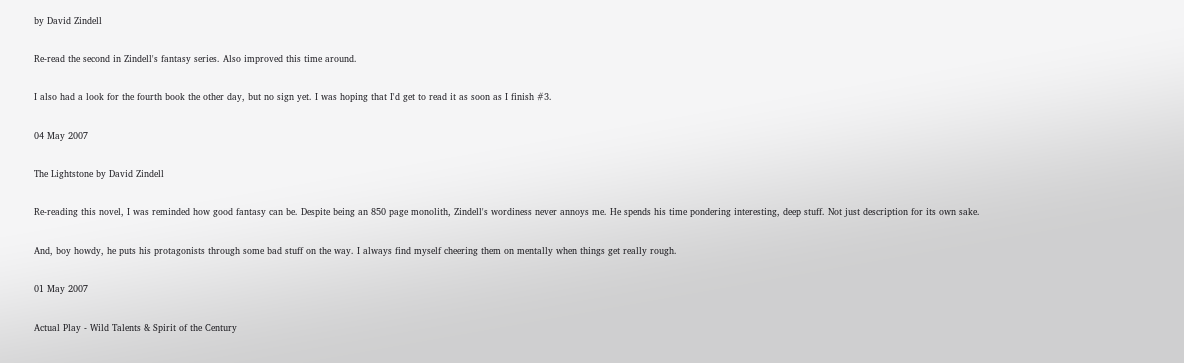by David Zindell

Re-read the second in Zindell's fantasy series. Also improved this time around.

I also had a look for the fourth book the other day, but no sign yet. I was hoping that I'd get to read it as soon as I finish #3.

04 May 2007

The Lightstone by David Zindell

Re-reading this novel, I was reminded how good fantasy can be. Despite being an 850 page monolith, Zindell's wordiness never annoys me. He spends his time pondering interesting, deep stuff. Not just description for its own sake.

And, boy howdy, he puts his protagonists through some bad stuff on the way. I always find myself cheering them on mentally when things get really rough.

01 May 2007

Actual Play - Wild Talents & Spirit of the Century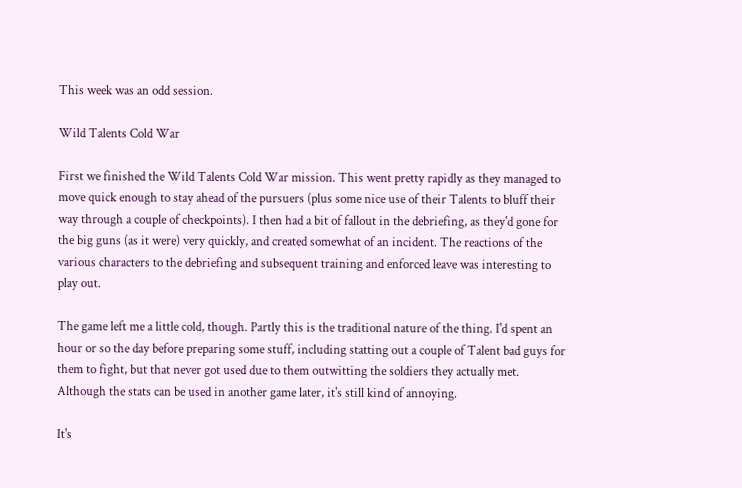This week was an odd session.

Wild Talents Cold War

First we finished the Wild Talents Cold War mission. This went pretty rapidly as they managed to move quick enough to stay ahead of the pursuers (plus some nice use of their Talents to bluff their way through a couple of checkpoints). I then had a bit of fallout in the debriefing, as they'd gone for the big guns (as it were) very quickly, and created somewhat of an incident. The reactions of the various characters to the debriefing and subsequent training and enforced leave was interesting to play out.

The game left me a little cold, though. Partly this is the traditional nature of the thing. I'd spent an hour or so the day before preparing some stuff, including statting out a couple of Talent bad guys for them to fight, but that never got used due to them outwitting the soldiers they actually met. Although the stats can be used in another game later, it's still kind of annoying.

It's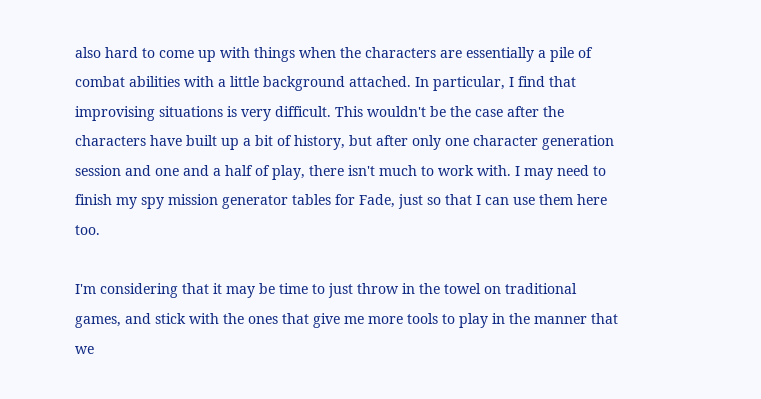also hard to come up with things when the characters are essentially a pile of combat abilities with a little background attached. In particular, I find that improvising situations is very difficult. This wouldn't be the case after the characters have built up a bit of history, but after only one character generation session and one and a half of play, there isn't much to work with. I may need to finish my spy mission generator tables for Fade, just so that I can use them here too.

I'm considering that it may be time to just throw in the towel on traditional games, and stick with the ones that give me more tools to play in the manner that we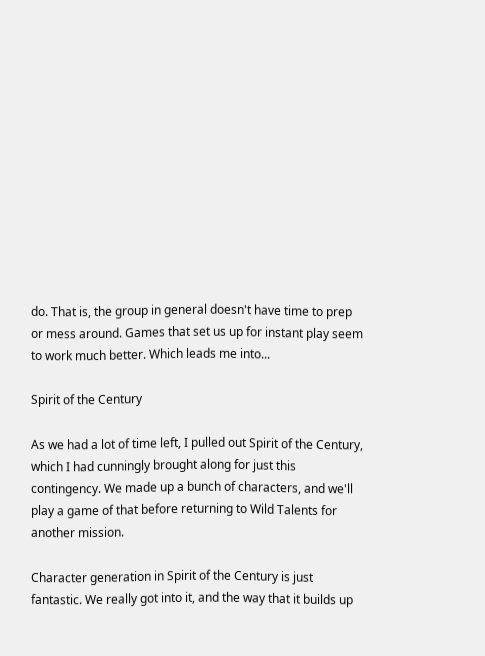do. That is, the group in general doesn't have time to prep or mess around. Games that set us up for instant play seem to work much better. Which leads me into...

Spirit of the Century

As we had a lot of time left, I pulled out Spirit of the Century, which I had cunningly brought along for just this contingency. We made up a bunch of characters, and we'll play a game of that before returning to Wild Talents for another mission.

Character generation in Spirit of the Century is just fantastic. We really got into it, and the way that it builds up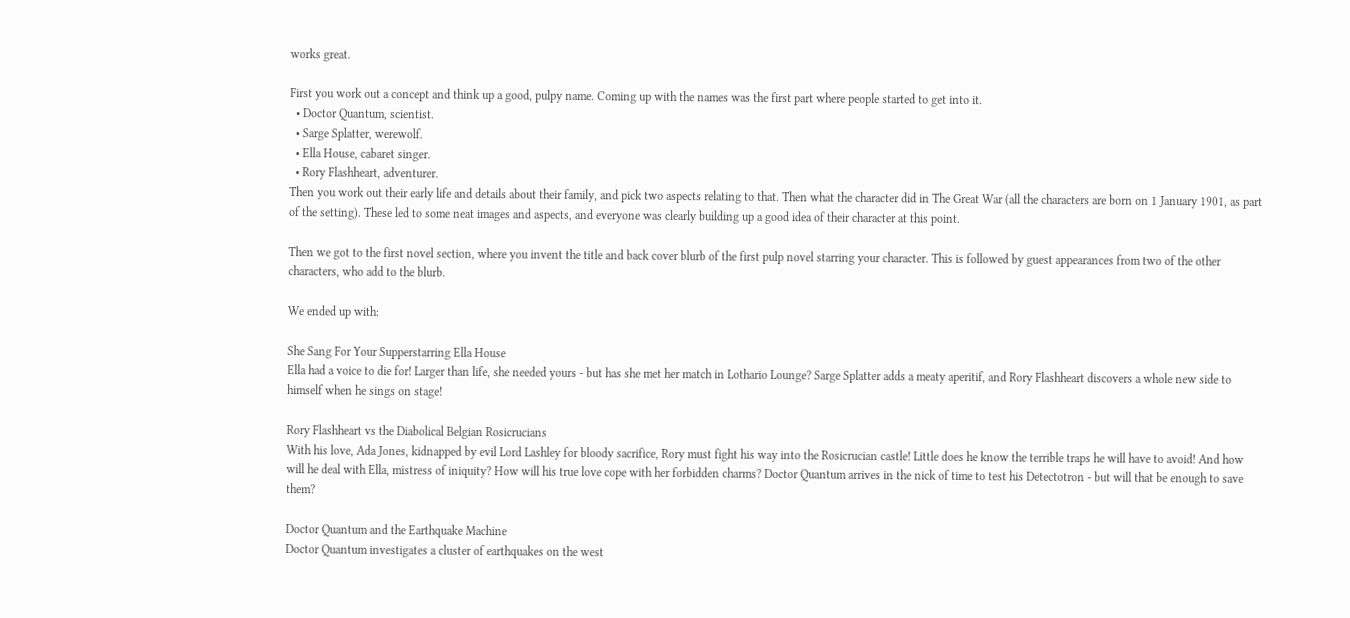works great.

First you work out a concept and think up a good, pulpy name. Coming up with the names was the first part where people started to get into it.
  • Doctor Quantum, scientist.
  • Sarge Splatter, werewolf.
  • Ella House, cabaret singer.
  • Rory Flashheart, adventurer.
Then you work out their early life and details about their family, and pick two aspects relating to that. Then what the character did in The Great War (all the characters are born on 1 January 1901, as part of the setting). These led to some neat images and aspects, and everyone was clearly building up a good idea of their character at this point.

Then we got to the first novel section, where you invent the title and back cover blurb of the first pulp novel starring your character. This is followed by guest appearances from two of the other characters, who add to the blurb.

We ended up with:

She Sang For Your Supperstarring Ella House
Ella had a voice to die for! Larger than life, she needed yours - but has she met her match in Lothario Lounge? Sarge Splatter adds a meaty aperitif, and Rory Flashheart discovers a whole new side to himself when he sings on stage!

Rory Flashheart vs the Diabolical Belgian Rosicrucians
With his love, Ada Jones, kidnapped by evil Lord Lashley for bloody sacrifice, Rory must fight his way into the Rosicrucian castle! Little does he know the terrible traps he will have to avoid! And how will he deal with Ella, mistress of iniquity? How will his true love cope with her forbidden charms? Doctor Quantum arrives in the nick of time to test his Detectotron - but will that be enough to save them?

Doctor Quantum and the Earthquake Machine
Doctor Quantum investigates a cluster of earthquakes on the west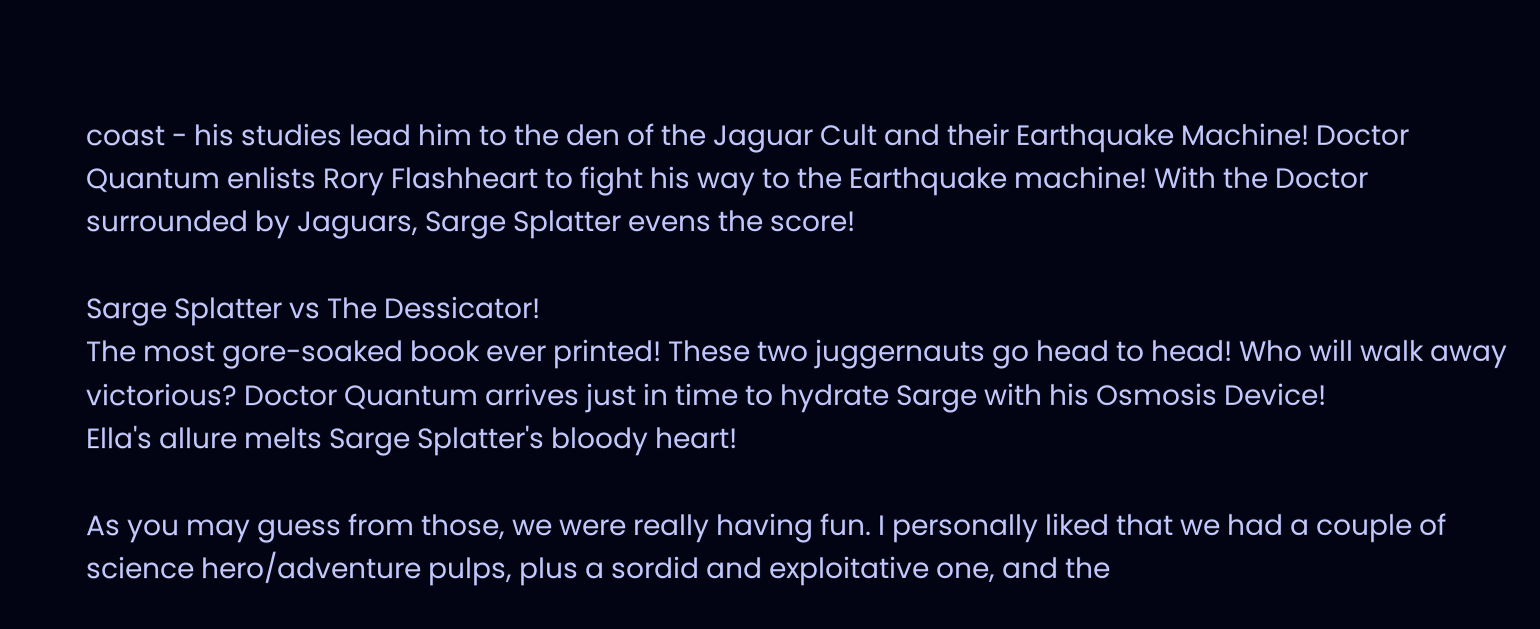coast - his studies lead him to the den of the Jaguar Cult and their Earthquake Machine! Doctor Quantum enlists Rory Flashheart to fight his way to the Earthquake machine! With the Doctor surrounded by Jaguars, Sarge Splatter evens the score!

Sarge Splatter vs The Dessicator!
The most gore-soaked book ever printed! These two juggernauts go head to head! Who will walk away victorious? Doctor Quantum arrives just in time to hydrate Sarge with his Osmosis Device!
Ella's allure melts Sarge Splatter's bloody heart!

As you may guess from those, we were really having fun. I personally liked that we had a couple of science hero/adventure pulps, plus a sordid and exploitative one, and the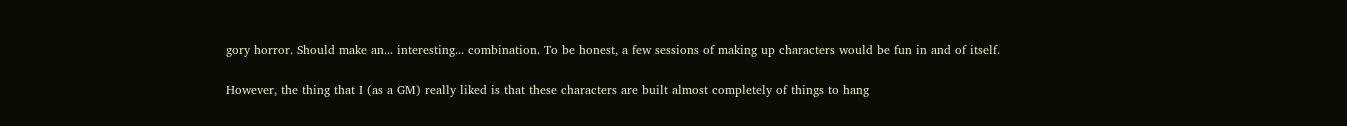gory horror. Should make an... interesting... combination. To be honest, a few sessions of making up characters would be fun in and of itself.

However, the thing that I (as a GM) really liked is that these characters are built almost completely of things to hang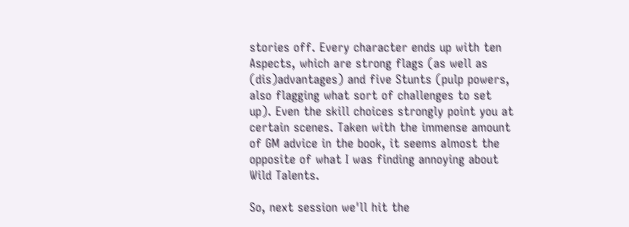stories off. Every character ends up with ten Aspects, which are strong flags (as well as (dis)advantages) and five Stunts (pulp powers, also flagging what sort of challenges to set up). Even the skill choices strongly point you at certain scenes. Taken with the immense amount of GM advice in the book, it seems almost the opposite of what I was finding annoying about Wild Talents.

So, next session we'll hit the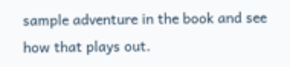sample adventure in the book and see how that plays out.